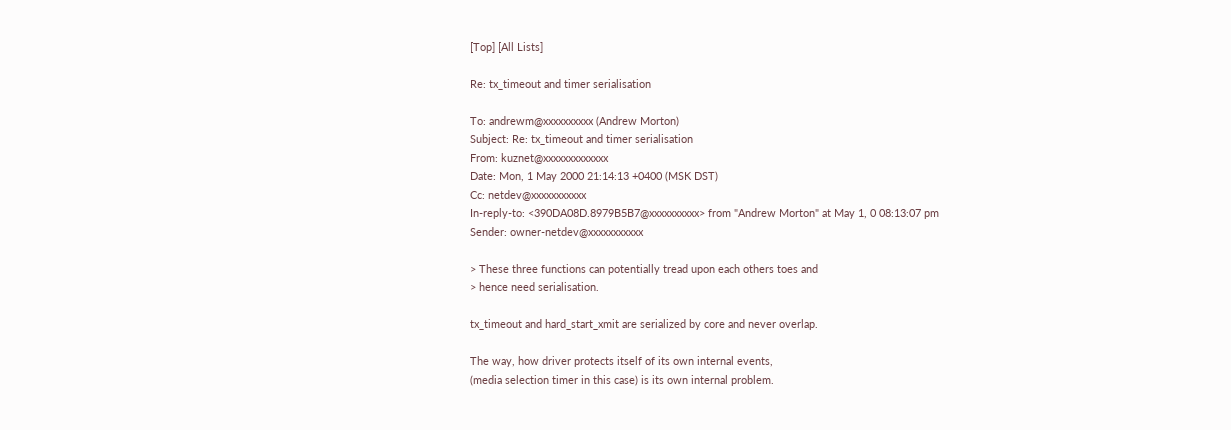[Top] [All Lists]

Re: tx_timeout and timer serialisation

To: andrewm@xxxxxxxxxx (Andrew Morton)
Subject: Re: tx_timeout and timer serialisation
From: kuznet@xxxxxxxxxxxxx
Date: Mon, 1 May 2000 21:14:13 +0400 (MSK DST)
Cc: netdev@xxxxxxxxxxx
In-reply-to: <390DA08D.8979B5B7@xxxxxxxxxx> from "Andrew Morton" at May 1, 0 08:13:07 pm
Sender: owner-netdev@xxxxxxxxxxx

> These three functions can potentially tread upon each others toes and
> hence need serialisation.

tx_timeout and hard_start_xmit are serialized by core and never overlap.

The way, how driver protects itself of its own internal events,
(media selection timer in this case) is its own internal problem.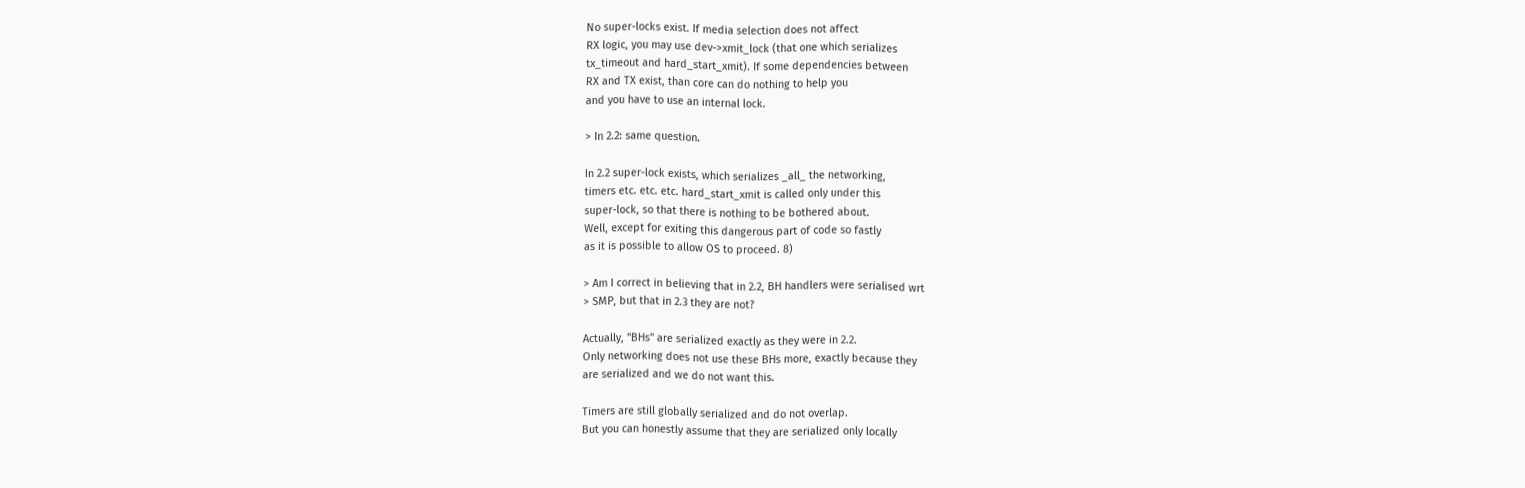No super-locks exist. If media selection does not affect
RX logic, you may use dev->xmit_lock (that one which serializes
tx_timeout and hard_start_xmit). If some dependencies between
RX and TX exist, than core can do nothing to help you
and you have to use an internal lock.

> In 2.2: same question.

In 2.2 super-lock exists, which serializes _all_ the networking,
timers etc. etc. etc. hard_start_xmit is called only under this
super-lock, so that there is nothing to be bothered about.
Well, except for exiting this dangerous part of code so fastly
as it is possible to allow OS to proceed. 8)

> Am I correct in believing that in 2.2, BH handlers were serialised wrt
> SMP, but that in 2.3 they are not?

Actually, "BHs" are serialized exactly as they were in 2.2.
Only networking does not use these BHs more, exactly because they
are serialized and we do not want this.

Timers are still globally serialized and do not overlap.
But you can honestly assume that they are serialized only locally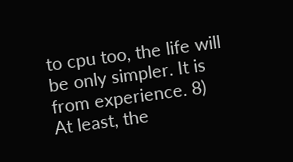to cpu too, the life will be only simpler. It is from experience. 8)
At least, the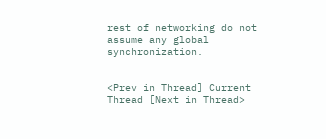rest of networking do not assume any global synchronization.


<Prev in Thread] Current Thread [Next in Thread>